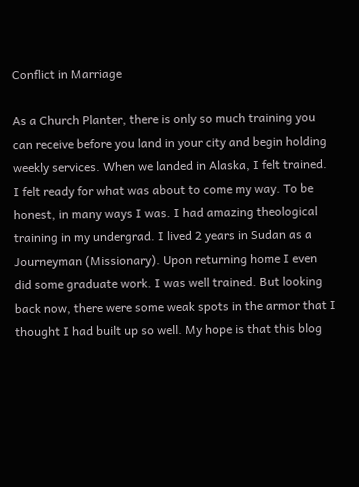Conflict in Marriage

As a Church Planter, there is only so much training you can receive before you land in your city and begin holding weekly services. When we landed in Alaska, I felt trained. I felt ready for what was about to come my way. To be honest, in many ways I was. I had amazing theological training in my undergrad. I lived 2 years in Sudan as a Journeyman (Missionary). Upon returning home I even did some graduate work. I was well trained. But looking back now, there were some weak spots in the armor that I thought I had built up so well. My hope is that this blog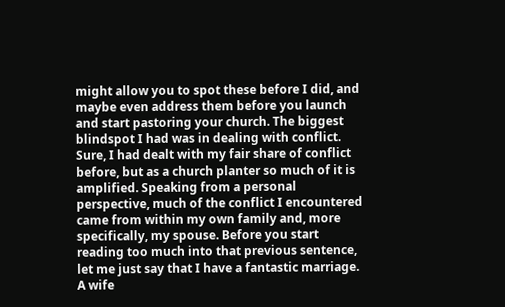might allow you to spot these before I did, and maybe even address them before you launch and start pastoring your church. The biggest blindspot I had was in dealing with conflict. Sure, I had dealt with my fair share of conflict before, but as a church planter so much of it is amplified. Speaking from a personal perspective, much of the conflict I encountered came from within my own family and, more specifically, my spouse. Before you start reading too much into that previous sentence, let me just say that I have a fantastic marriage. A wife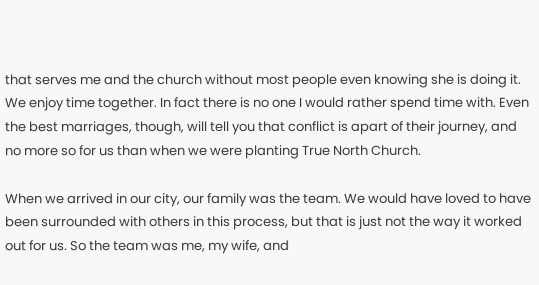that serves me and the church without most people even knowing she is doing it. We enjoy time together. In fact there is no one I would rather spend time with. Even the best marriages, though, will tell you that conflict is apart of their journey, and no more so for us than when we were planting True North Church.

When we arrived in our city, our family was the team. We would have loved to have been surrounded with others in this process, but that is just not the way it worked out for us. So the team was me, my wife, and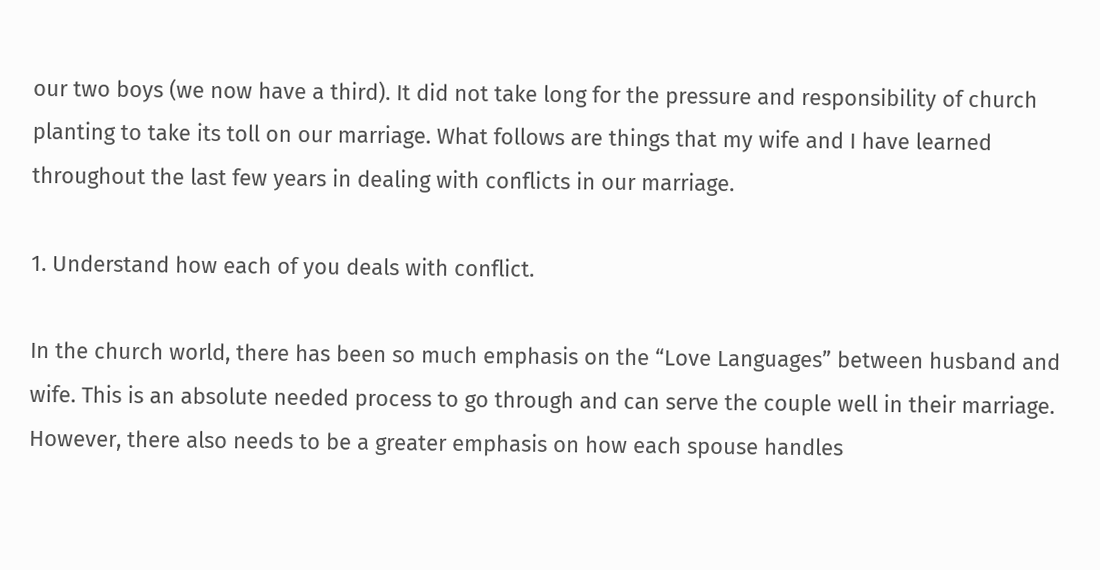our two boys (we now have a third). It did not take long for the pressure and responsibility of church planting to take its toll on our marriage. What follows are things that my wife and I have learned throughout the last few years in dealing with conflicts in our marriage.

1. Understand how each of you deals with conflict.

In the church world, there has been so much emphasis on the “Love Languages” between husband and wife. This is an absolute needed process to go through and can serve the couple well in their marriage. However, there also needs to be a greater emphasis on how each spouse handles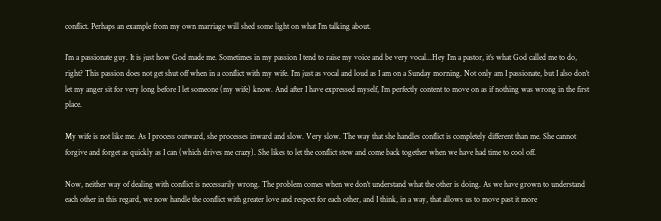conflict. Perhaps an example from my own marriage will shed some light on what I’m talking about.

I’m a passionate guy. It is just how God made me. Sometimes in my passion I tend to raise my voice and be very vocal...Hey I’m a pastor, it’s what God called me to do, right? This passion does not get shut off when in a conflict with my wife. I’m just as vocal and loud as I am on a Sunday morning. Not only am I passionate, but I also don’t let my anger sit for very long before I let someone (my wife) know. And after I have expressed myself, I’m perfectly content to move on as if nothing was wrong in the first place.

My wife is not like me. As I process outward, she processes inward and slow. Very slow. The way that she handles conflict is completely different than me. She cannot forgive and forget as quickly as I can (which drives me crazy). She likes to let the conflict stew and come back together when we have had time to cool off.

Now, neither way of dealing with conflict is necessarily wrong. The problem comes when we don't understand what the other is doing. As we have grown to understand each other in this regard, we now handle the conflict with greater love and respect for each other, and I think, in a way, that allows us to move past it more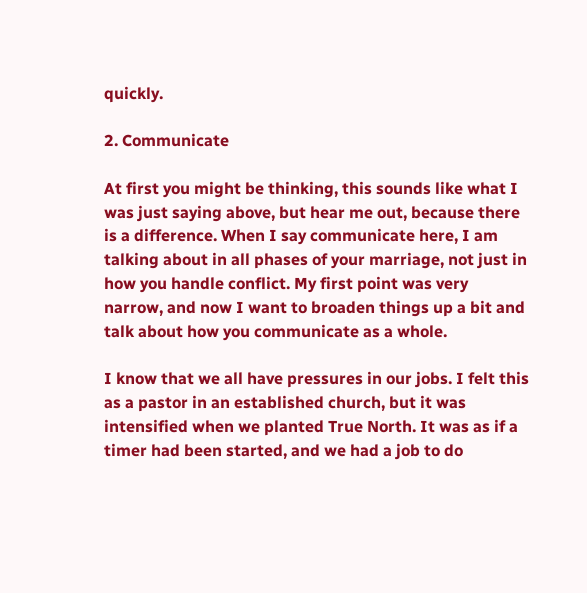quickly.

2. Communicate

At first you might be thinking, this sounds like what I was just saying above, but hear me out, because there is a difference. When I say communicate here, I am talking about in all phases of your marriage, not just in how you handle conflict. My first point was very narrow, and now I want to broaden things up a bit and talk about how you communicate as a whole.

I know that we all have pressures in our jobs. I felt this as a pastor in an established church, but it was intensified when we planted True North. It was as if a timer had been started, and we had a job to do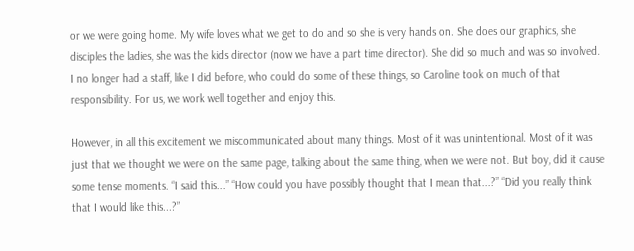or we were going home. My wife loves what we get to do and so she is very hands on. She does our graphics, she disciples the ladies, she was the kids director (now we have a part time director). She did so much and was so involved. I no longer had a staff, like I did before, who could do some of these things, so Caroline took on much of that responsibility. For us, we work well together and enjoy this.

However, in all this excitement we miscommunicated about many things. Most of it was unintentional. Most of it was just that we thought we were on the same page, talking about the same thing, when we were not. But boy, did it cause some tense moments. “I said this...” “How could you have possibly thought that I mean that...?” “Did you really think that I would like this...?”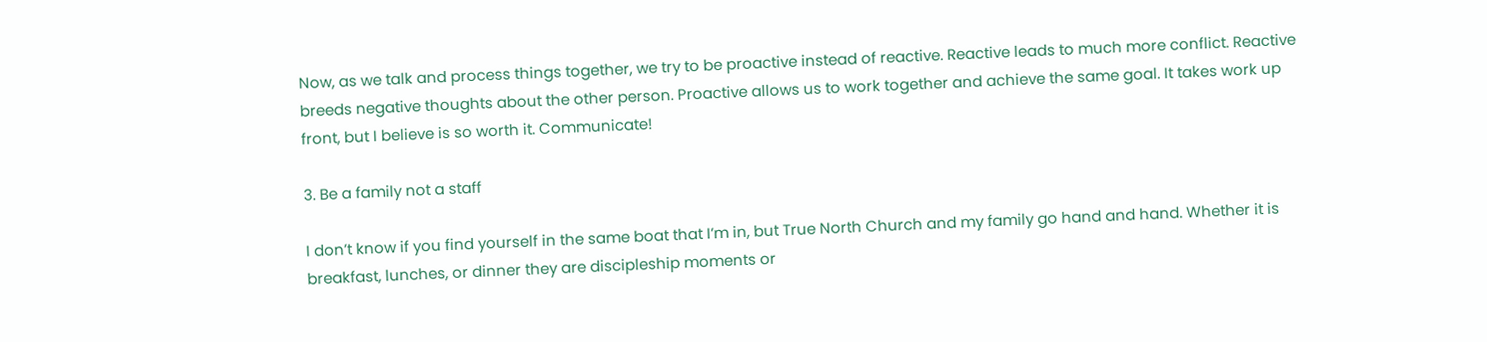Now, as we talk and process things together, we try to be proactive instead of reactive. Reactive leads to much more conflict. Reactive breeds negative thoughts about the other person. Proactive allows us to work together and achieve the same goal. It takes work up front, but I believe is so worth it. Communicate!

3. Be a family not a staff

I don’t know if you find yourself in the same boat that I’m in, but True North Church and my family go hand and hand. Whether it is breakfast, lunches, or dinner they are discipleship moments or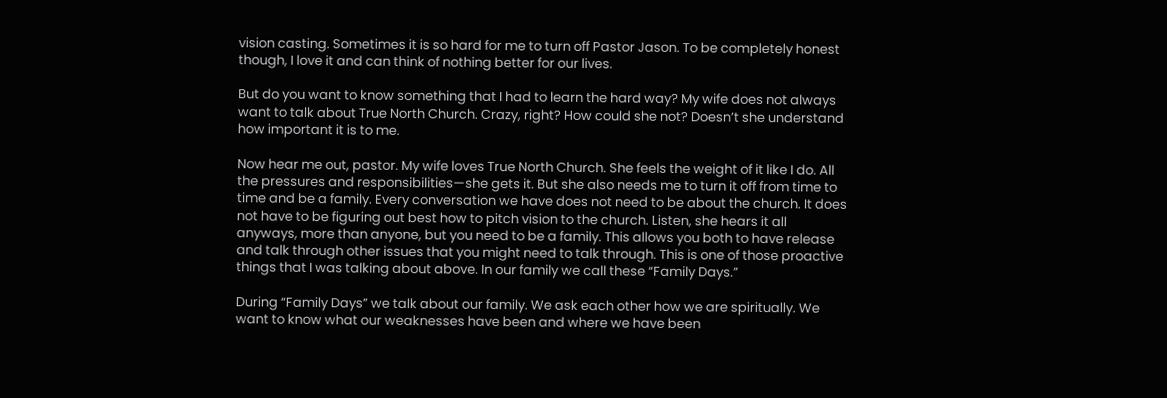vision casting. Sometimes it is so hard for me to turn off Pastor Jason. To be completely honest though, I love it and can think of nothing better for our lives.

But do you want to know something that I had to learn the hard way? My wife does not always want to talk about True North Church. Crazy, right? How could she not? Doesn’t she understand how important it is to me.

Now hear me out, pastor. My wife loves True North Church. She feels the weight of it like I do. All the pressures and responsibilities—she gets it. But she also needs me to turn it off from time to time and be a family. Every conversation we have does not need to be about the church. It does not have to be figuring out best how to pitch vision to the church. Listen, she hears it all anyways, more than anyone, but you need to be a family. This allows you both to have release and talk through other issues that you might need to talk through. This is one of those proactive things that I was talking about above. In our family we call these “Family Days.”

During “Family Days” we talk about our family. We ask each other how we are spiritually. We want to know what our weaknesses have been and where we have been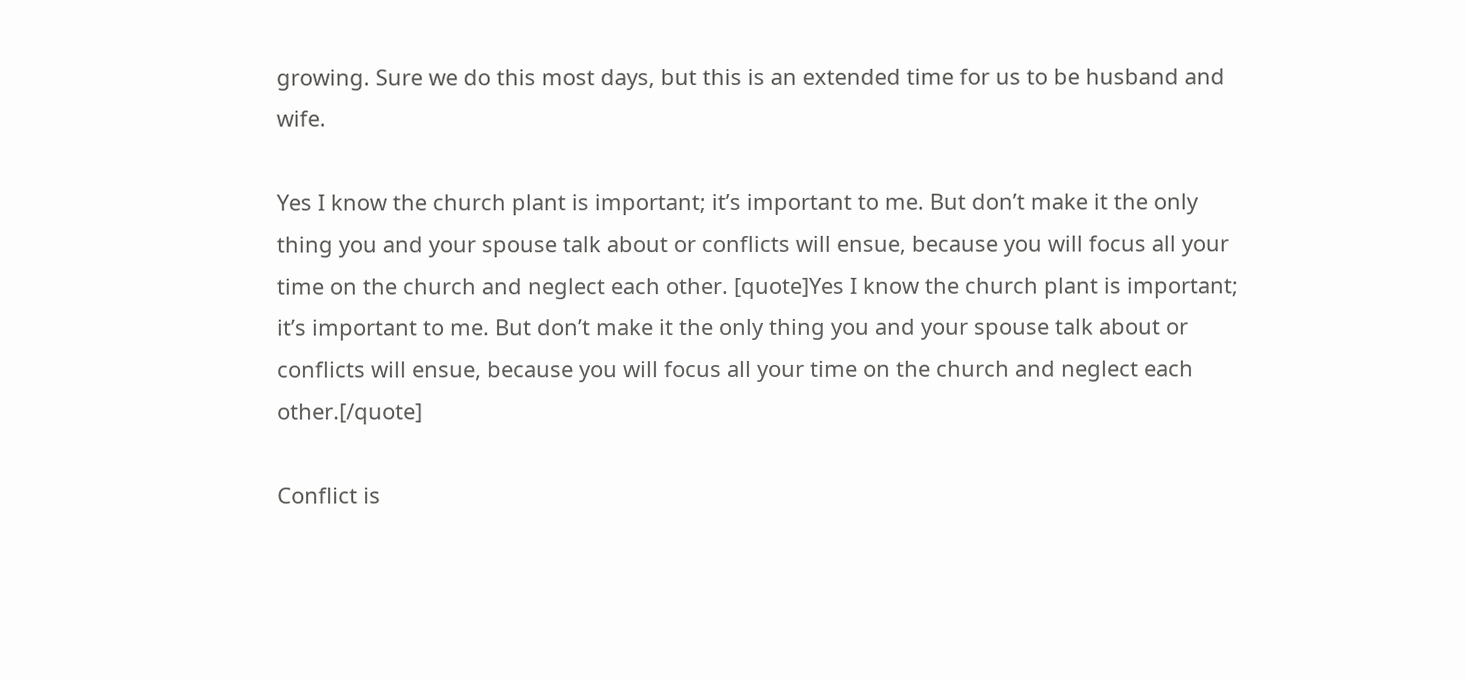growing. Sure we do this most days, but this is an extended time for us to be husband and wife.

Yes I know the church plant is important; it’s important to me. But don’t make it the only thing you and your spouse talk about or conflicts will ensue, because you will focus all your time on the church and neglect each other. [quote]Yes I know the church plant is important; it’s important to me. But don’t make it the only thing you and your spouse talk about or conflicts will ensue, because you will focus all your time on the church and neglect each other.[/quote]

Conflict is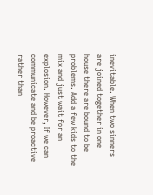inevitable. When two sinners are joined together in one house there are bound to be problems. Add a few kids to the mix and just wait for an explosion. However, If we can communicate and be proactive rather than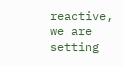reactive, we are setting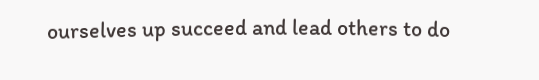ourselves up succeed and lead others to do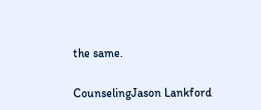the same.

CounselingJason Lankford